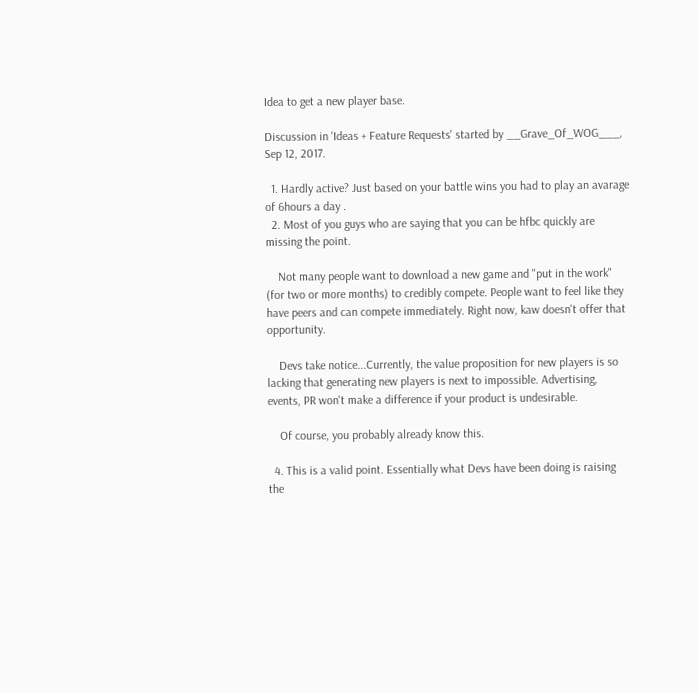Idea to get a new player base.

Discussion in 'Ideas + Feature Requests' started by __Grave_Of_WOG___, Sep 12, 2017.

  1. Hardly active? Just based on your battle wins you had to play an avarage of 6hours a day .
  2. Most of you guys who are saying that you can be hfbc quickly are missing the point.

    Not many people want to download a new game and "put in the work" (for two or more months) to credibly compete. People want to feel like they have peers and can compete immediately. Right now, kaw doesn't offer that opportunity.

    Devs take notice...Currently, the value proposition for new players is so lacking that generating new players is next to impossible. Advertising, events, PR won't make a difference if your product is undesirable.

    Of course, you probably already know this.

  4. This is a valid point. Essentially what Devs have been doing is raising the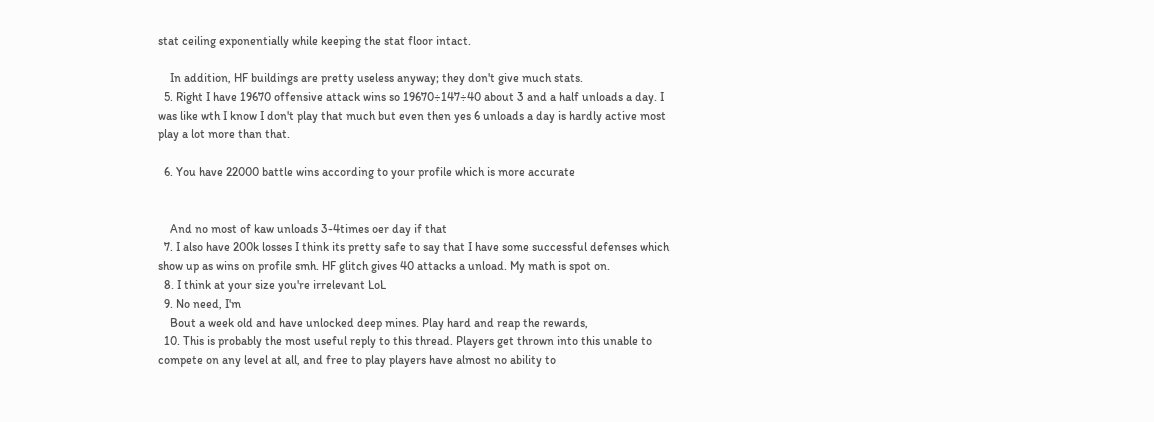stat ceiling exponentially while keeping the stat floor intact.

    In addition, HF buildings are pretty useless anyway; they don't give much stats.
  5. Right I have 19670 offensive attack wins so 19670÷147÷40 about 3 and a half unloads a day. I was like wth I know I don't play that much but even then yes 6 unloads a day is hardly active most play a lot more than that.

  6. You have 22000 battle wins according to your profile which is more accurate


    And no most of kaw unloads 3-4times oer day if that
  7. I also have 200k losses I think its pretty safe to say that I have some successful defenses which show up as wins on profile smh. HF glitch gives 40 attacks a unload. My math is spot on.
  8. I think at your size you're irrelevant LoL
  9. No need, I'm
    Bout a week old and have unlocked deep mines. Play hard and reap the rewards,
  10. This is probably the most useful reply to this thread. Players get thrown into this unable to compete on any level at all, and free to play players have almost no ability to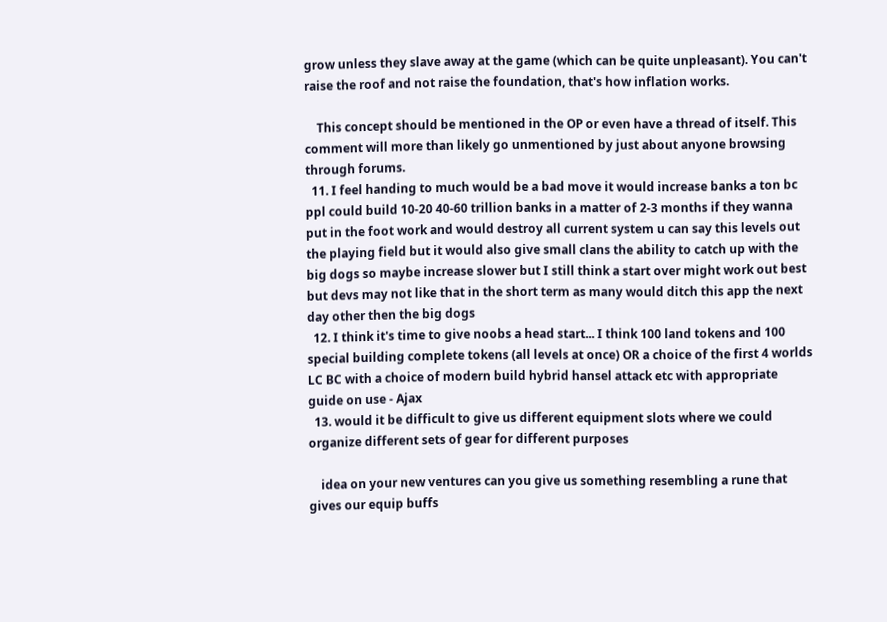grow unless they slave away at the game (which can be quite unpleasant). You can't raise the roof and not raise the foundation, that's how inflation works.

    This concept should be mentioned in the OP or even have a thread of itself. This comment will more than likely go unmentioned by just about anyone browsing through forums.
  11. I feel handing to much would be a bad move it would increase banks a ton bc ppl could build 10-20 40-60 trillion banks in a matter of 2-3 months if they wanna put in the foot work and would destroy all current system u can say this levels out the playing field but it would also give small clans the ability to catch up with the big dogs so maybe increase slower but I still think a start over might work out best but devs may not like that in the short term as many would ditch this app the next day other then the big dogs
  12. I think it's time to give noobs a head start... I think 100 land tokens and 100 special building complete tokens (all levels at once) OR a choice of the first 4 worlds LC BC with a choice of modern build hybrid hansel attack etc with appropriate guide on use - Ajax
  13. would it be difficult to give us different equipment slots where we could organize different sets of gear for different purposes

    idea on your new ventures can you give us something resembling a rune that gives our equip buffs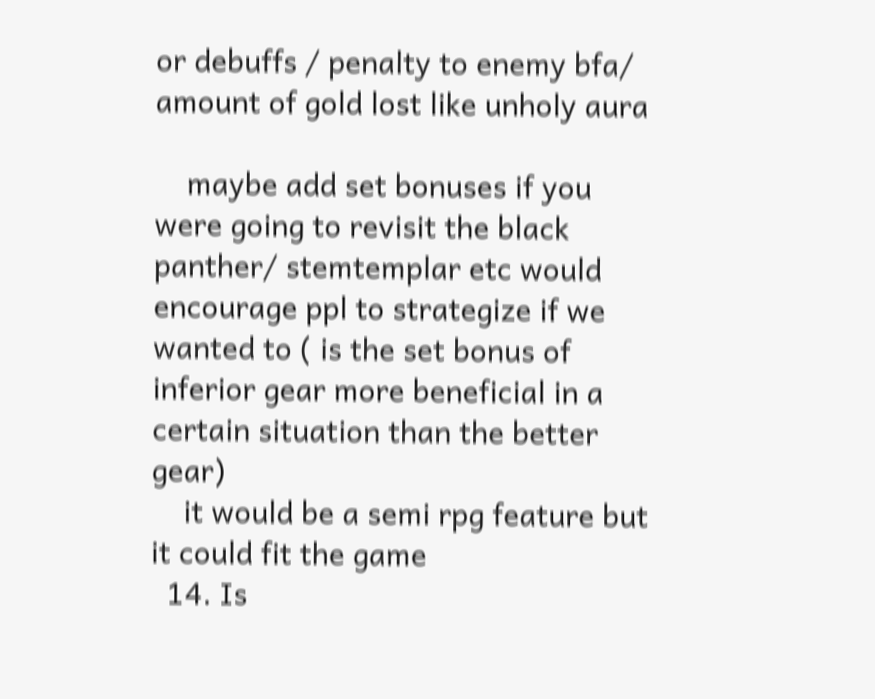or debuffs / penalty to enemy bfa/ amount of gold lost like unholy aura

    maybe add set bonuses if you were going to revisit the black panther/ stemtemplar etc would encourage ppl to strategize if we wanted to ( is the set bonus of inferior gear more beneficial in a certain situation than the better gear)
    it would be a semi rpg feature but it could fit the game
  14. Is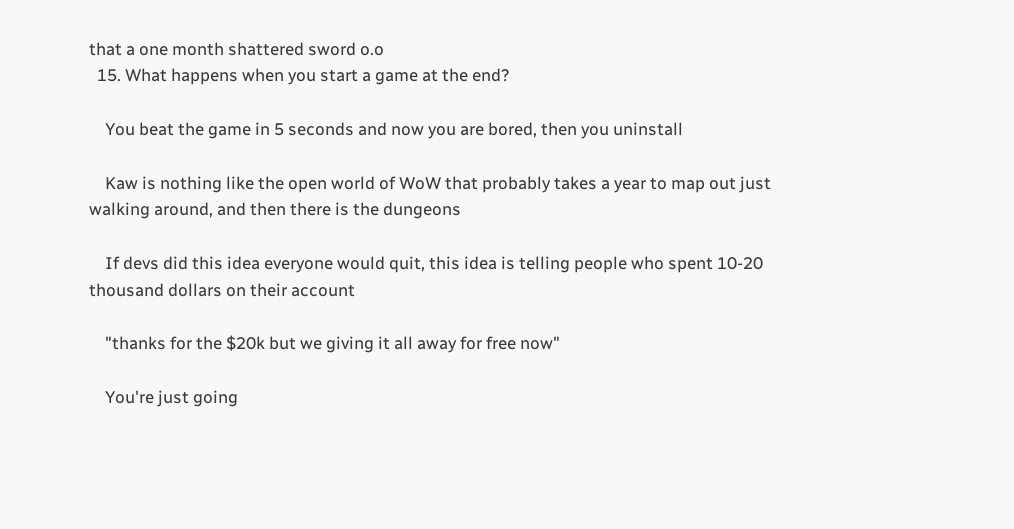that a one month shattered sword o.o
  15. What happens when you start a game at the end?

    You beat the game in 5 seconds and now you are bored, then you uninstall

    Kaw is nothing like the open world of WoW that probably takes a year to map out just walking around, and then there is the dungeons

    If devs did this idea everyone would quit, this idea is telling people who spent 10-20 thousand dollars on their account

    "thanks for the $20k but we giving it all away for free now"

    You're just going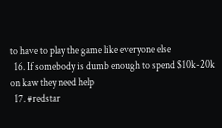to have to play the game like everyone else
  16. If somebody is dumb enough to spend $10k-20k on kaw they need help
  17. #redstar